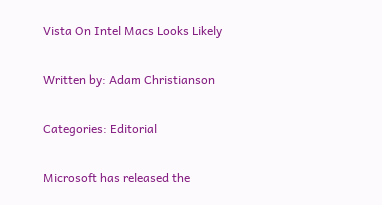Vista On Intel Macs Looks Likely

Written by: Adam Christianson

Categories: Editorial

Microsoft has released the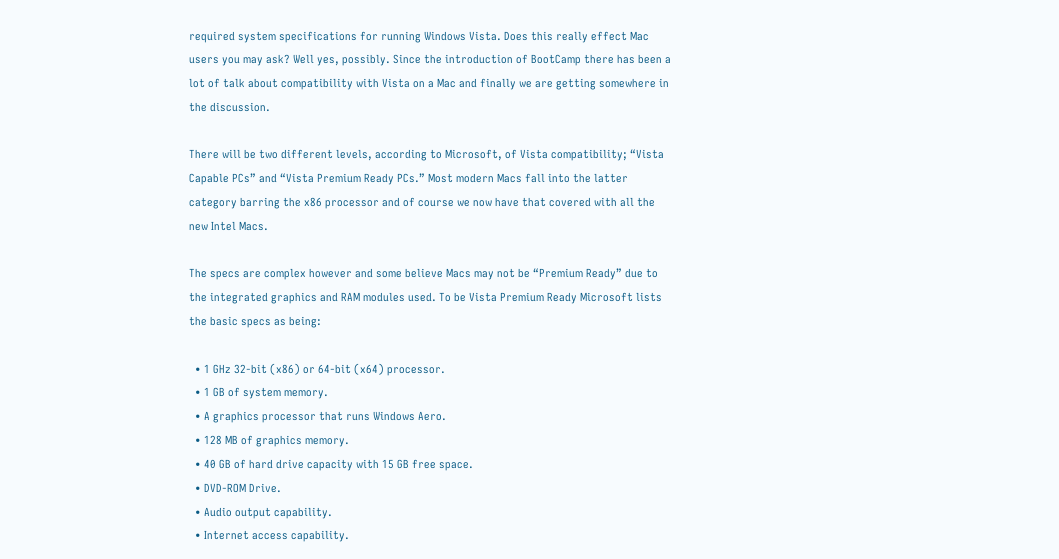required system specifications for running Windows Vista. Does this really effect Mac users you may ask? Well yes, possibly. Since the introduction of BootCamp there has been a lot of talk about compatibility with Vista on a Mac and finally we are getting somewhere in the discussion.

There will be two different levels, according to Microsoft, of Vista compatibility; “Vista Capable PCs” and “Vista Premium Ready PCs.” Most modern Macs fall into the latter category barring the x86 processor and of course we now have that covered with all the new Intel Macs.

The specs are complex however and some believe Macs may not be “Premium Ready” due to the integrated graphics and RAM modules used. To be Vista Premium Ready Microsoft lists the basic specs as being:

  • 1 GHz 32-bit (x86) or 64-bit (x64) processor.
  • 1 GB of system memory.
  • A graphics processor that runs Windows Aero.
  • 128 MB of graphics memory.
  • 40 GB of hard drive capacity with 15 GB free space.
  • DVD-ROM Drive.
  • Audio output capability.
  • Internet access capability.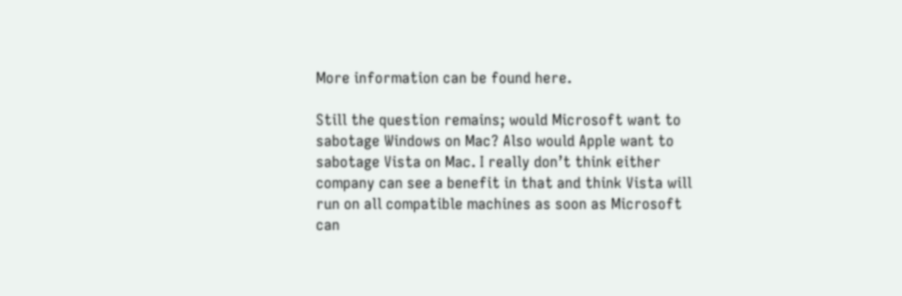More information can be found here.

Still the question remains; would Microsoft want to sabotage Windows on Mac? Also would Apple want to sabotage Vista on Mac. I really don’t think either company can see a benefit in that and think Vista will run on all compatible machines as soon as Microsoft can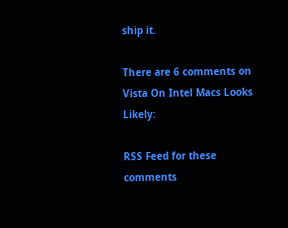ship it.

There are 6 comments on Vista On Intel Macs Looks Likely:

RSS Feed for these comments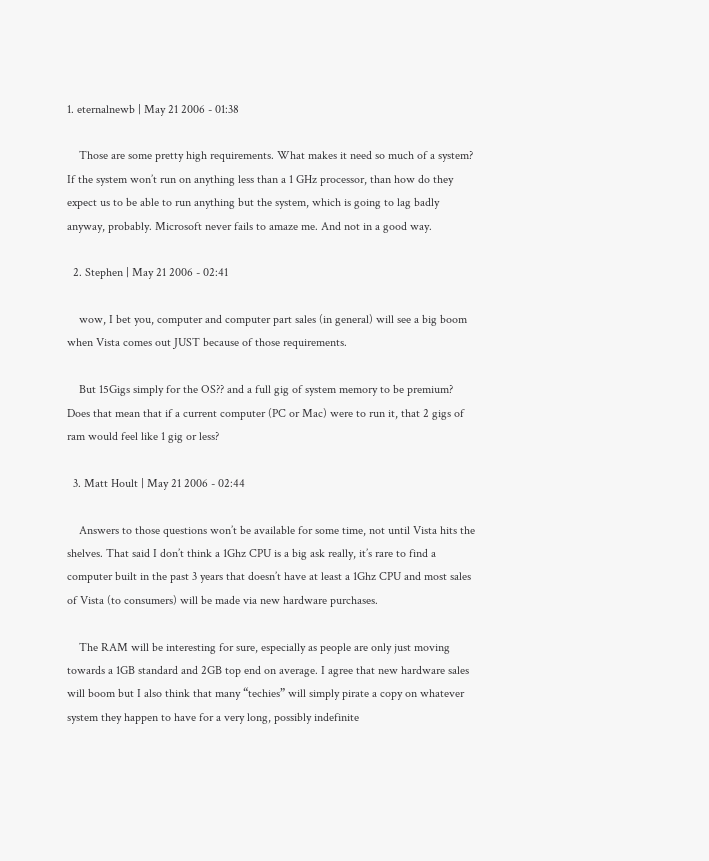1. eternalnewb | May 21 2006 - 01:38

    Those are some pretty high requirements. What makes it need so much of a system? If the system won’t run on anything less than a 1 GHz processor, than how do they expect us to be able to run anything but the system, which is going to lag badly anyway, probably. Microsoft never fails to amaze me. And not in a good way.

  2. Stephen | May 21 2006 - 02:41

    wow, I bet you, computer and computer part sales (in general) will see a big boom when Vista comes out JUST because of those requirements.

    But 15Gigs simply for the OS?? and a full gig of system memory to be premium? Does that mean that if a current computer (PC or Mac) were to run it, that 2 gigs of ram would feel like 1 gig or less?

  3. Matt Hoult | May 21 2006 - 02:44

    Answers to those questions won’t be available for some time, not until Vista hits the shelves. That said I don’t think a 1Ghz CPU is a big ask really, it’s rare to find a computer built in the past 3 years that doesn’t have at least a 1Ghz CPU and most sales of Vista (to consumers) will be made via new hardware purchases.

    The RAM will be interesting for sure, especially as people are only just moving towards a 1GB standard and 2GB top end on average. I agree that new hardware sales will boom but I also think that many “techies” will simply pirate a copy on whatever system they happen to have for a very long, possibly indefinite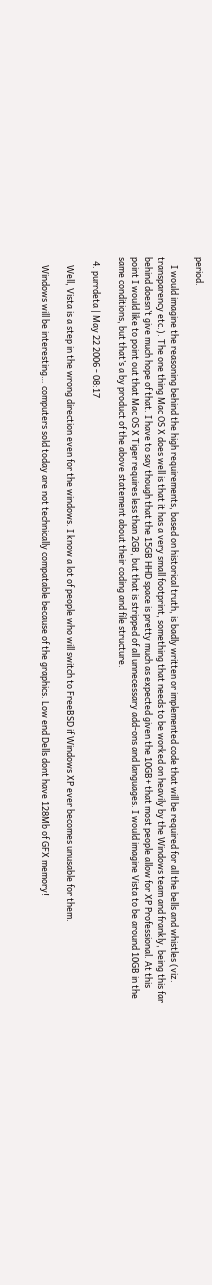period.

    I would imagine the reasoning behind the high requirements, based on historical truth, is badly written or implemented code that will be required for all the bells and whistles (viz. transparency etc.). The one thing Mac OS X does well is that it has a very small footprint, something that needs to be worked on heavily by the Windows team and frankly, being this far behind doesn’t give much hope of that. I have to say though that the 15GB HHD space is pretty much as expected given the 10GB+ that most people allow for XP Professional. At this point I would like to point out that Mac OS X Tiger requires less than 2GB, but that is stripped of all unnecessary add-ons and languages. I would imagine Vista to be around 10GB in the same conditions, but that’s a by product of the above statement about their coding and file structure.

  4. purrdeta | May 22 2006 - 08:17

    Well, Vista is a step in the wrong direction even for the windows. I know a lot of people who will switch to FreeBSD if Windows XP ever becomes unusable for them.

    Windows will be interesting… computers sold today are not technically compatable because of the graphics. Low end Dells dont have 128Mb of GFX memory!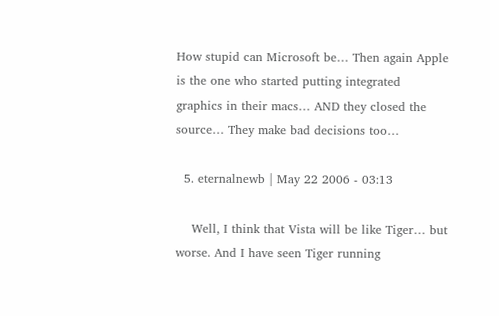How stupid can Microsoft be… Then again Apple is the one who started putting integrated graphics in their macs… AND they closed the source… They make bad decisions too…

  5. eternalnewb | May 22 2006 - 03:13

    Well, I think that Vista will be like Tiger… but worse. And I have seen Tiger running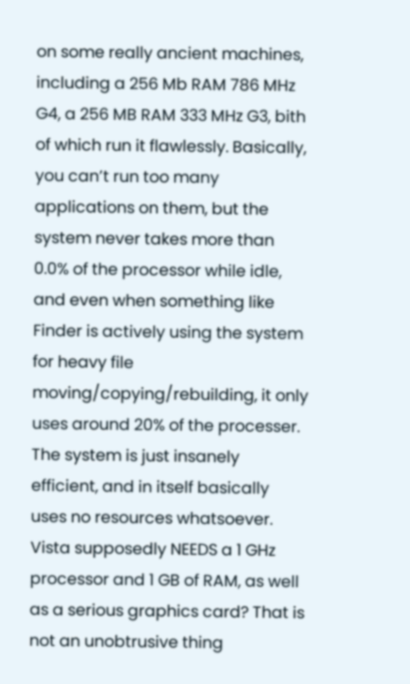on some really ancient machines, including a 256 Mb RAM 786 MHz G4, a 256 MB RAM 333 MHz G3, bith of which run it flawlessly. Basically, you can’t run too many applications on them, but the system never takes more than 0.0% of the processor while idle, and even when something like Finder is actively using the system for heavy file moving/copying/rebuilding, it only uses around 20% of the processer. The system is just insanely efficient, and in itself basically uses no resources whatsoever. Vista supposedly NEEDS a 1 GHz processor and 1 GB of RAM, as well as a serious graphics card? That is not an unobtrusive thing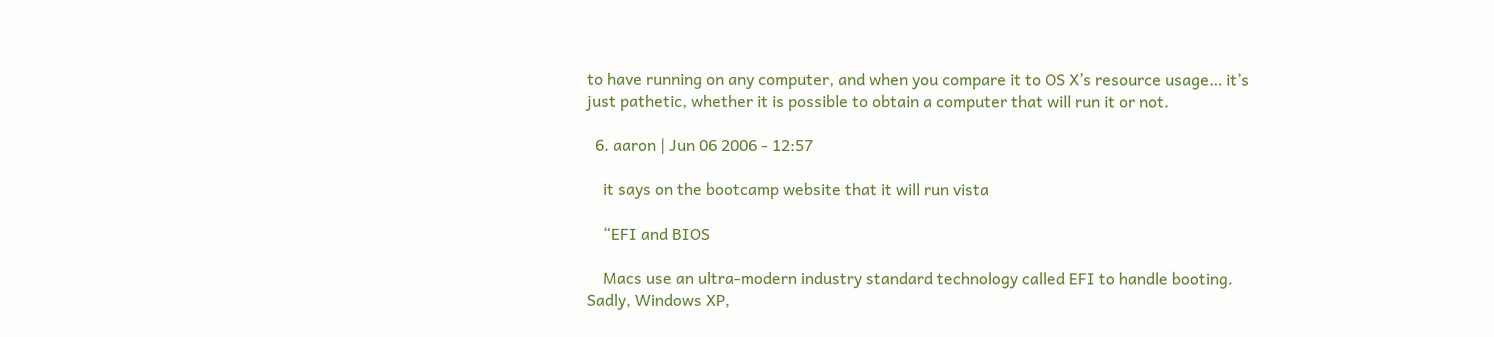to have running on any computer, and when you compare it to OS X’s resource usage… it’s just pathetic, whether it is possible to obtain a computer that will run it or not.

  6. aaron | Jun 06 2006 - 12:57

    it says on the bootcamp website that it will run vista

    “EFI and BIOS

    Macs use an ultra-modern industry standard technology called EFI to handle booting. Sadly, Windows XP,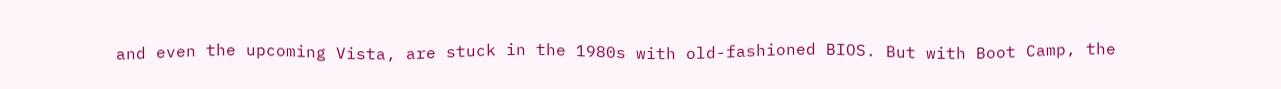and even the upcoming Vista, are stuck in the 1980s with old-fashioned BIOS. But with Boot Camp, the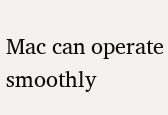Mac can operate smoothly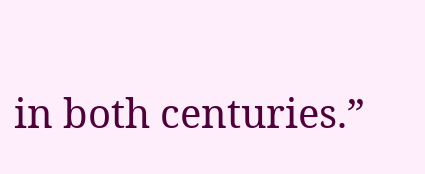in both centuries.”